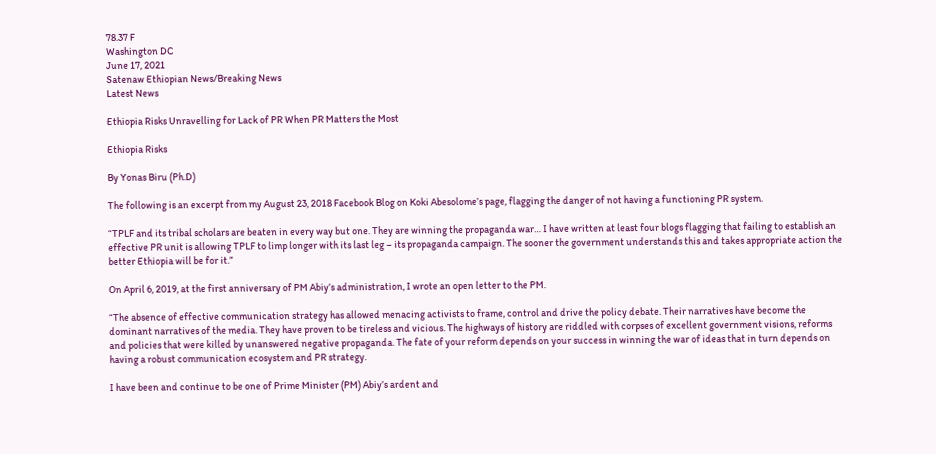78.37 F
Washington DC
June 17, 2021
Satenaw Ethiopian News/Breaking News
Latest News

Ethiopia Risks Unravelling for Lack of PR When PR Matters the Most

Ethiopia Risks

By Yonas Biru (Ph.D)

The following is an excerpt from my August 23, 2018 Facebook Blog on Koki Abesolome’s page, flagging the danger of not having a functioning PR system.

“TPLF and its tribal scholars are beaten in every way but one. They are winning the propaganda war… I have written at least four blogs flagging that failing to establish an effective PR unit is allowing TPLF to limp longer with its last leg – its propaganda campaign. The sooner the government understands this and takes appropriate action the better Ethiopia will be for it.”

On April 6, 2019, at the first anniversary of PM Abiy’s administration, I wrote an open letter to the PM.

“The absence of effective communication strategy has allowed menacing activists to frame, control and drive the policy debate. Their narratives have become the dominant narratives of the media. They have proven to be tireless and vicious. The highways of history are riddled with corpses of excellent government visions, reforms and policies that were killed by unanswered negative propaganda. The fate of your reform depends on your success in winning the war of ideas that in turn depends on having a robust communication ecosystem and PR strategy.

I have been and continue to be one of Prime Minister (PM) Abiy’s ardent and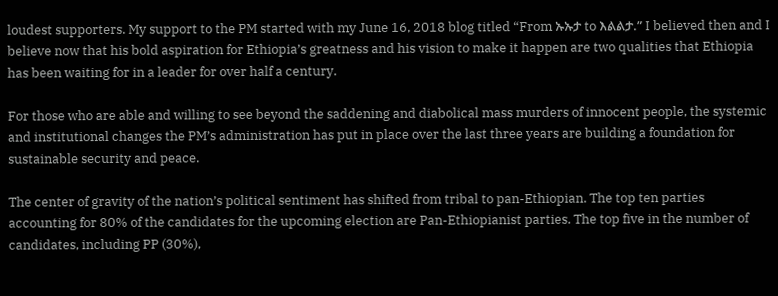loudest supporters. My support to the PM started with my June 16, 2018 blog titled “From ኡኡታ to እልልታ.” I believed then and I believe now that his bold aspiration for Ethiopia’s greatness and his vision to make it happen are two qualities that Ethiopia has been waiting for in a leader for over half a century.

For those who are able and willing to see beyond the saddening and diabolical mass murders of innocent people, the systemic and institutional changes the PM’s administration has put in place over the last three years are building a foundation for sustainable security and peace.

The center of gravity of the nation’s political sentiment has shifted from tribal to pan-Ethiopian. The top ten parties accounting for 80% of the candidates for the upcoming election are Pan-Ethiopianist parties. The top five in the number of candidates, including PP (30%),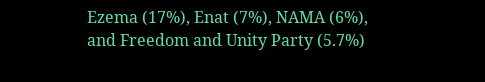Ezema (17%), Enat (7%), NAMA (6%), and Freedom and Unity Party (5.7%)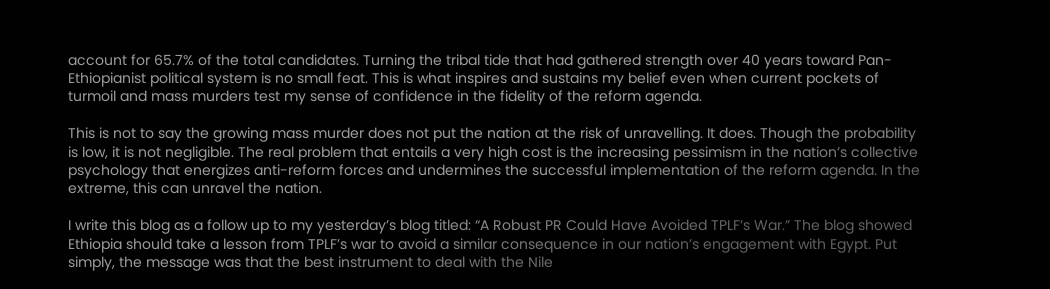account for 65.7% of the total candidates. Turning the tribal tide that had gathered strength over 40 years toward Pan-Ethiopianist political system is no small feat. This is what inspires and sustains my belief even when current pockets of turmoil and mass murders test my sense of confidence in the fidelity of the reform agenda.

This is not to say the growing mass murder does not put the nation at the risk of unravelling. It does. Though the probability is low, it is not negligible. The real problem that entails a very high cost is the increasing pessimism in the nation’s collective psychology that energizes anti-reform forces and undermines the successful implementation of the reform agenda. In the extreme, this can unravel the nation.

I write this blog as a follow up to my yesterday’s blog titled: “A Robust PR Could Have Avoided TPLF’s War.” The blog showed Ethiopia should take a lesson from TPLF’s war to avoid a similar consequence in our nation’s engagement with Egypt. Put simply, the message was that the best instrument to deal with the Nile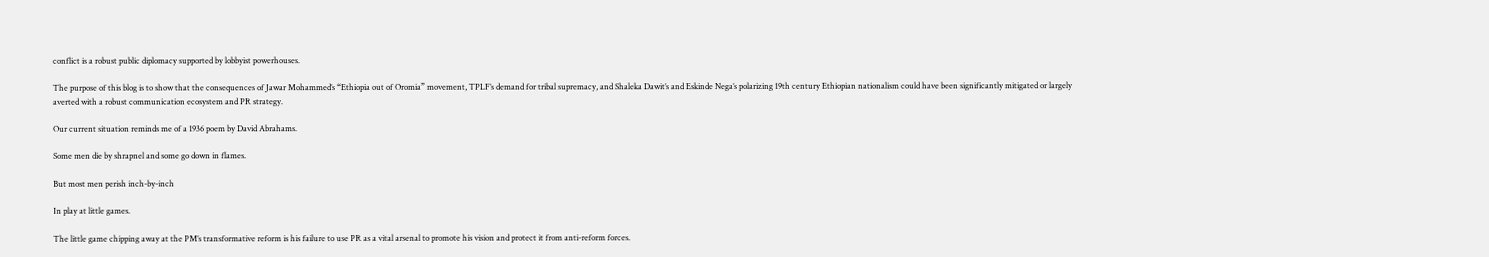conflict is a robust public diplomacy supported by lobbyist powerhouses.

The purpose of this blog is to show that the consequences of Jawar Mohammed’s “Ethiopia out of Oromia” movement, TPLF’s demand for tribal supremacy, and Shaleka Dawit’s and Eskinde Nega’s polarizing 19th century Ethiopian nationalism could have been significantly mitigated or largely averted with a robust communication ecosystem and PR strategy.

Our current situation reminds me of a 1936 poem by David Abrahams.

Some men die by shrapnel and some go down in flames.

But most men perish inch-by-inch

In play at little games.

The little game chipping away at the PM’s transformative reform is his failure to use PR as a vital arsenal to promote his vision and protect it from anti-reform forces.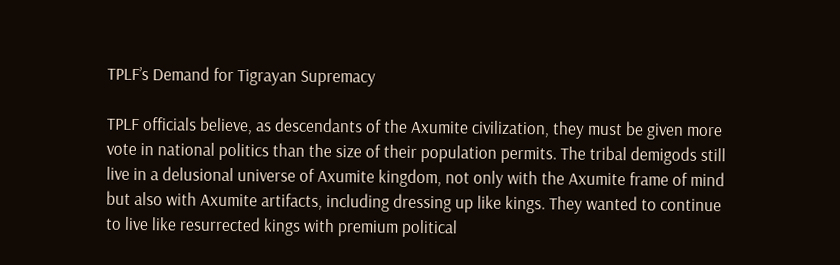TPLF’s Demand for Tigrayan Supremacy

TPLF officials believe, as descendants of the Axumite civilization, they must be given more vote in national politics than the size of their population permits. The tribal demigods still live in a delusional universe of Axumite kingdom, not only with the Axumite frame of mind but also with Axumite artifacts, including dressing up like kings. They wanted to continue to live like resurrected kings with premium political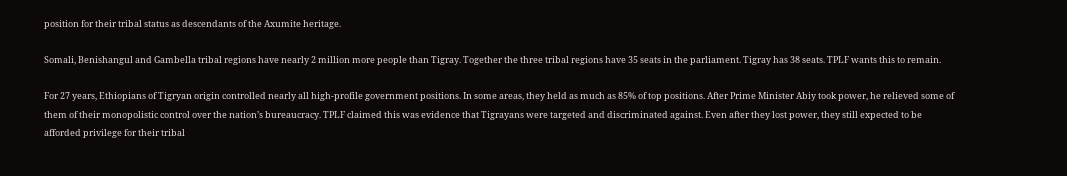position for their tribal status as descendants of the Axumite heritage.

Somali, Benishangul and Gambella tribal regions have nearly 2 million more people than Tigray. Together the three tribal regions have 35 seats in the parliament. Tigray has 38 seats. TPLF wants this to remain.

For 27 years, Ethiopians of Tigryan origin controlled nearly all high-profile government positions. In some areas, they held as much as 85% of top positions. After Prime Minister Abiy took power, he relieved some of them of their monopolistic control over the nation’s bureaucracy. TPLF claimed this was evidence that Tigrayans were targeted and discriminated against. Even after they lost power, they still expected to be afforded privilege for their tribal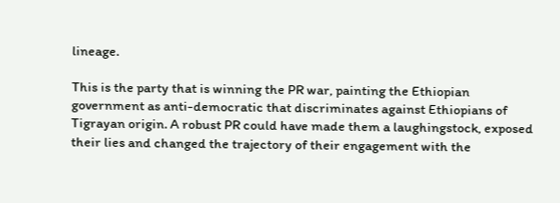lineage.

This is the party that is winning the PR war, painting the Ethiopian government as anti-democratic that discriminates against Ethiopians of Tigrayan origin. A robust PR could have made them a laughingstock, exposed their lies and changed the trajectory of their engagement with the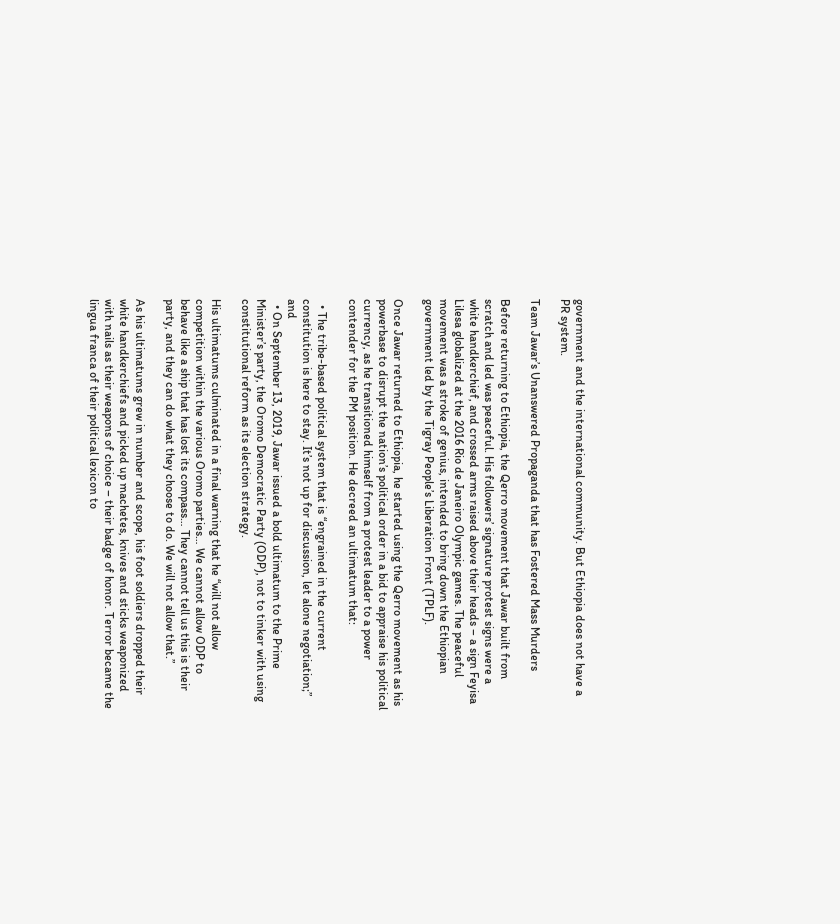government and the international community. But Ethiopia does not have a PR system.

Team Jawar’s Unanswered Propaganda that has Fostered Mass Murders

Before returning to Ethiopia, the Qerro movement that Jawar built from scratch and led was peaceful. His followers’ signature protest signs were a white handkerchief, and crossed arms raised above their heads – a sign Feyisa Lilesa globalized at the 2016 Rio de Janeiro Olympic games. The peaceful movement was a stroke of genius, intended to bring down the Ethiopian government led by the Tigray People’s Liberation Front (TPLF).

Once Jawar returned to Ethiopia, he started using the Qerro movement as his powerbase to disrupt the nation’s political order in a bid to appraise his political currency, as he transitioned himself from a protest leader to a power contender for the PM position. He decreed an ultimatum that:

  • The tribe-based political system that is “engrained in the current constitution is here to stay. It’s not up for discussion, let alone negotiation;” and
  • On September 13, 2019, Jawar issued a bold ultimatum to the Prime Minister’s party, the Oromo Democratic Party (ODP), not to tinker with using constitutional reform as its election strategy.

His ultimatums culminated in a final warning that he “will not allow competition within the various Oromo parties… We cannot allow ODP to behave like a ship that has lost its compass… They cannot tell us this is their party, and they can do what they choose to do. We will not allow that.”

As his ultimatums grew in number and scope, his foot soldiers dropped their white handkerchiefs and picked up machetes, knives and sticks weaponized with nails as their weapons of choice – their badge of honor. Terror became the lingua franca of their political lexicon to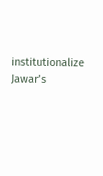institutionalize Jawar’s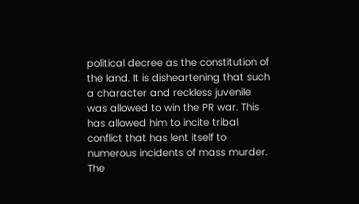political decree as the constitution of the land. It is disheartening that such a character and reckless juvenile was allowed to win the PR war. This has allowed him to incite tribal conflict that has lent itself to numerous incidents of mass murder. The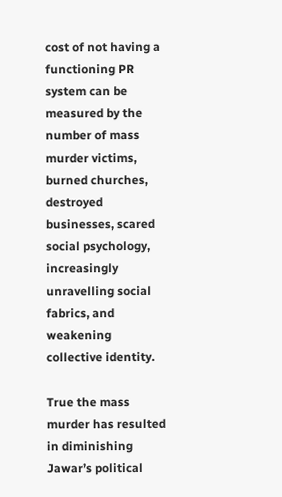cost of not having a functioning PR system can be measured by the number of mass murder victims, burned churches, destroyed businesses, scared social psychology, increasingly unravelling social fabrics, and weakening collective identity.

True the mass murder has resulted in diminishing Jawar’s political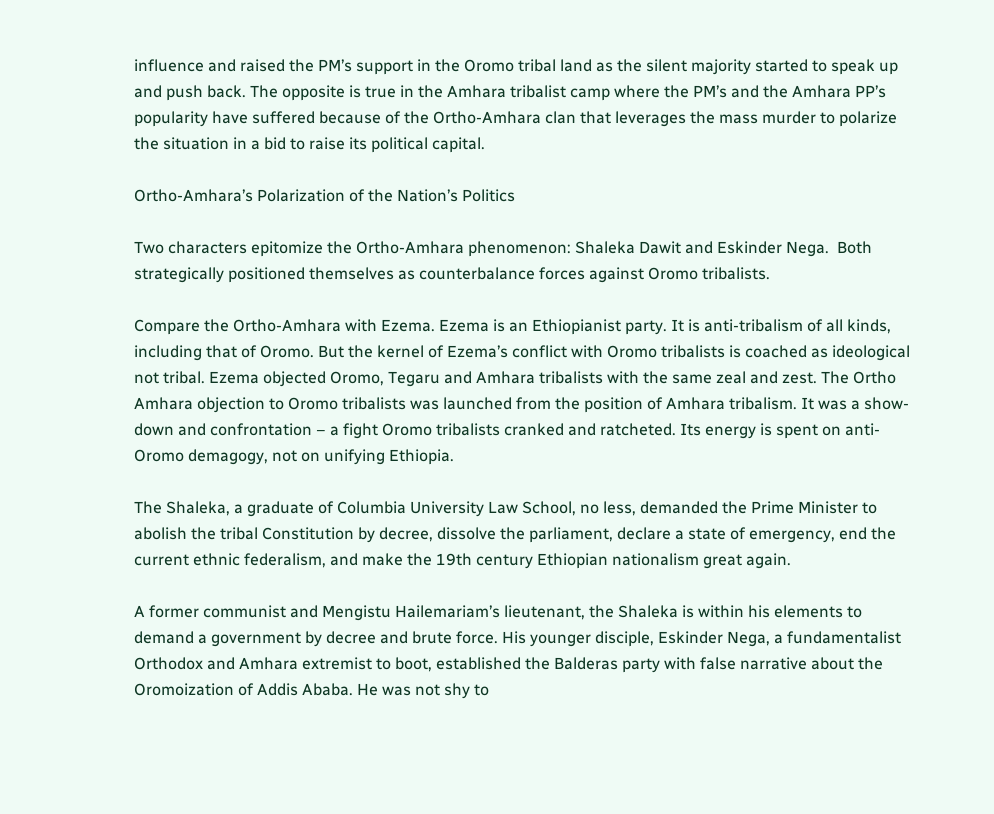influence and raised the PM’s support in the Oromo tribal land as the silent majority started to speak up and push back. The opposite is true in the Amhara tribalist camp where the PM’s and the Amhara PP’s popularity have suffered because of the Ortho-Amhara clan that leverages the mass murder to polarize the situation in a bid to raise its political capital.

Ortho-Amhara’s Polarization of the Nation’s Politics

Two characters epitomize the Ortho-Amhara phenomenon: Shaleka Dawit and Eskinder Nega.  Both strategically positioned themselves as counterbalance forces against Oromo tribalists.

Compare the Ortho-Amhara with Ezema. Ezema is an Ethiopianist party. It is anti-tribalism of all kinds, including that of Oromo. But the kernel of Ezema’s conflict with Oromo tribalists is coached as ideological not tribal. Ezema objected Oromo, Tegaru and Amhara tribalists with the same zeal and zest. The Ortho Amhara objection to Oromo tribalists was launched from the position of Amhara tribalism. It was a show-down and confrontation – a fight Oromo tribalists cranked and ratcheted. Its energy is spent on anti-Oromo demagogy, not on unifying Ethiopia.

The Shaleka, a graduate of Columbia University Law School, no less, demanded the Prime Minister to abolish the tribal Constitution by decree, dissolve the parliament, declare a state of emergency, end the current ethnic federalism, and make the 19th century Ethiopian nationalism great again.

A former communist and Mengistu Hailemariam’s lieutenant, the Shaleka is within his elements to demand a government by decree and brute force. His younger disciple, Eskinder Nega, a fundamentalist Orthodox and Amhara extremist to boot, established the Balderas party with false narrative about the Oromoization of Addis Ababa. He was not shy to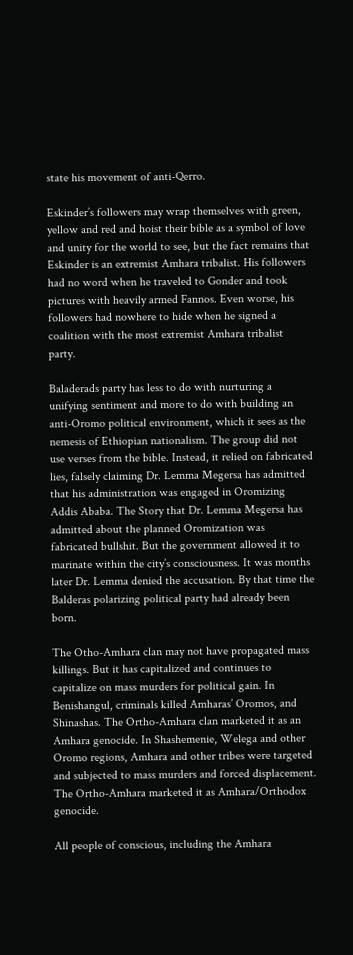state his movement of anti-Qerro.

Eskinder’s followers may wrap themselves with green, yellow and red and hoist their bible as a symbol of love and unity for the world to see, but the fact remains that Eskinder is an extremist Amhara tribalist. His followers had no word when he traveled to Gonder and took pictures with heavily armed Fannos. Even worse, his followers had nowhere to hide when he signed a coalition with the most extremist Amhara tribalist party.

Baladerads party has less to do with nurturing a unifying sentiment and more to do with building an anti-Oromo political environment, which it sees as the nemesis of Ethiopian nationalism. The group did not use verses from the bible. Instead, it relied on fabricated lies, falsely claiming Dr. Lemma Megersa has admitted that his administration was engaged in Oromizing Addis Ababa. The Story that Dr. Lemma Megersa has admitted about the planned Oromization was fabricated bullshit. But the government allowed it to marinate within the city’s consciousness. It was months later Dr. Lemma denied the accusation. By that time the Balderas polarizing political party had already been born.

The Otho-Amhara clan may not have propagated mass killings. But it has capitalized and continues to capitalize on mass murders for political gain. In Benishangul, criminals killed Amharas’ Oromos, and Shinashas. The Ortho-Amhara clan marketed it as an Amhara genocide. In Shashemenie, Welega and other Oromo regions, Amhara and other tribes were targeted and subjected to mass murders and forced displacement. The Ortho-Amhara marketed it as Amhara/Orthodox genocide.

All people of conscious, including the Amhara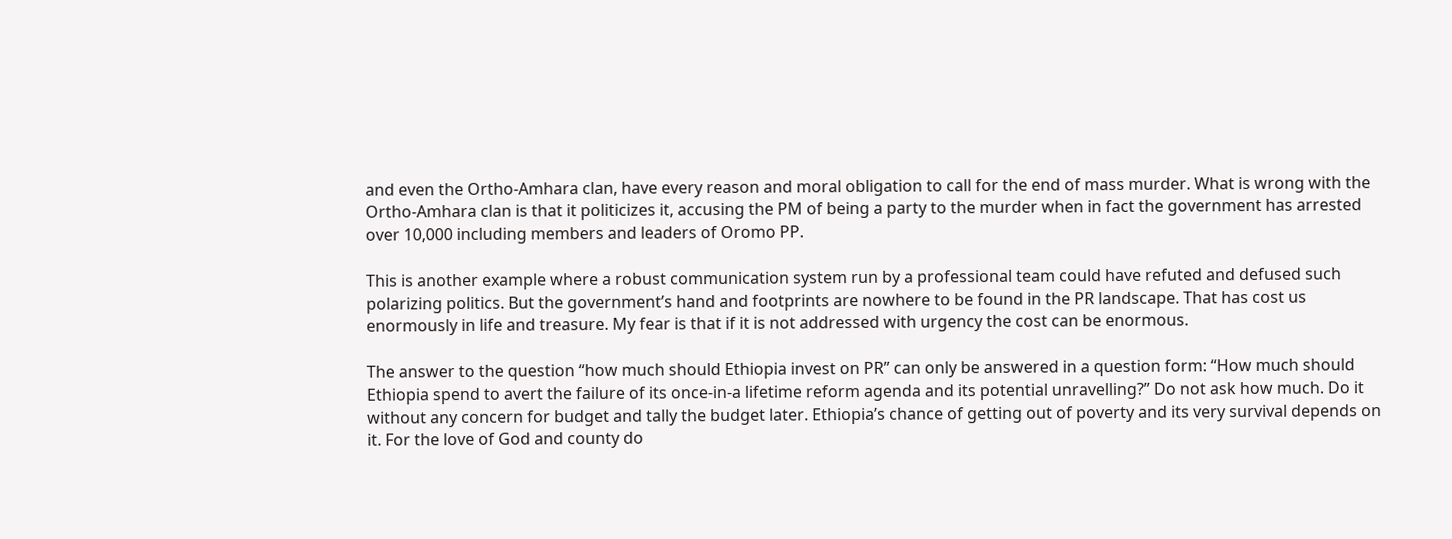and even the Ortho-Amhara clan, have every reason and moral obligation to call for the end of mass murder. What is wrong with the Ortho-Amhara clan is that it politicizes it, accusing the PM of being a party to the murder when in fact the government has arrested over 10,000 including members and leaders of Oromo PP.

This is another example where a robust communication system run by a professional team could have refuted and defused such polarizing politics. But the government’s hand and footprints are nowhere to be found in the PR landscape. That has cost us enormously in life and treasure. My fear is that if it is not addressed with urgency the cost can be enormous.

The answer to the question “how much should Ethiopia invest on PR” can only be answered in a question form: “How much should Ethiopia spend to avert the failure of its once-in-a lifetime reform agenda and its potential unravelling?” Do not ask how much. Do it without any concern for budget and tally the budget later. Ethiopia’s chance of getting out of poverty and its very survival depends on it. For the love of God and county do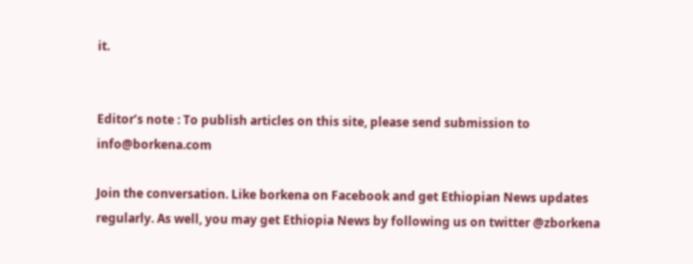it.


Editor’s note : To publish articles on this site, please send submission to info@borkena.com

Join the conversation. Like borkena on Facebook and get Ethiopian News updates regularly. As well, you may get Ethiopia News by following us on twitter @zborkena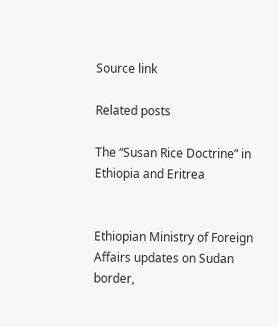Source link

Related posts

The “Susan Rice Doctrine” in Ethiopia and Eritrea


Ethiopian Ministry of Foreign Affairs updates on Sudan border,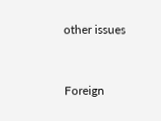other issues


Foreign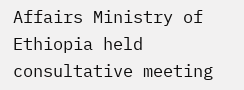Affairs Ministry of Ethiopia held consultative meeting